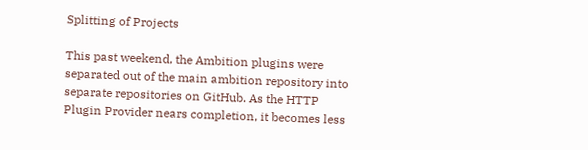Splitting of Projects

This past weekend, the Ambition plugins were separated out of the main ambition repository into separate repositories on GitHub. As the HTTP Plugin Provider nears completion, it becomes less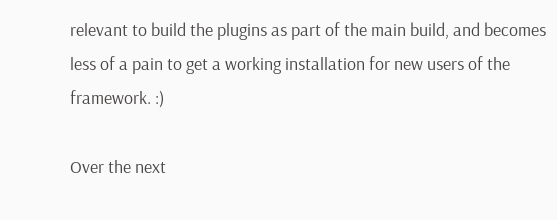relevant to build the plugins as part of the main build, and becomes less of a pain to get a working installation for new users of the framework. :)

Over the next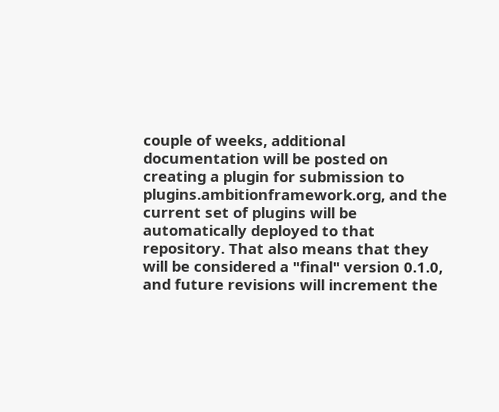couple of weeks, additional documentation will be posted on creating a plugin for submission to plugins.ambitionframework.org, and the current set of plugins will be automatically deployed to that repository. That also means that they will be considered a "final" version 0.1.0, and future revisions will increment the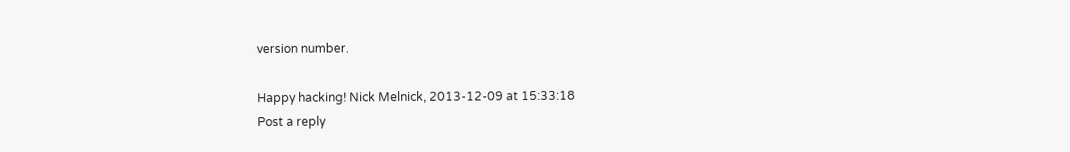version number.

Happy hacking! Nick Melnick, 2013-12-09 at 15:33:18
Post a reply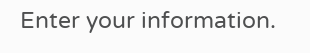Enter your information.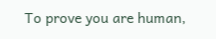To prove you are human,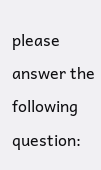please answer the following question: